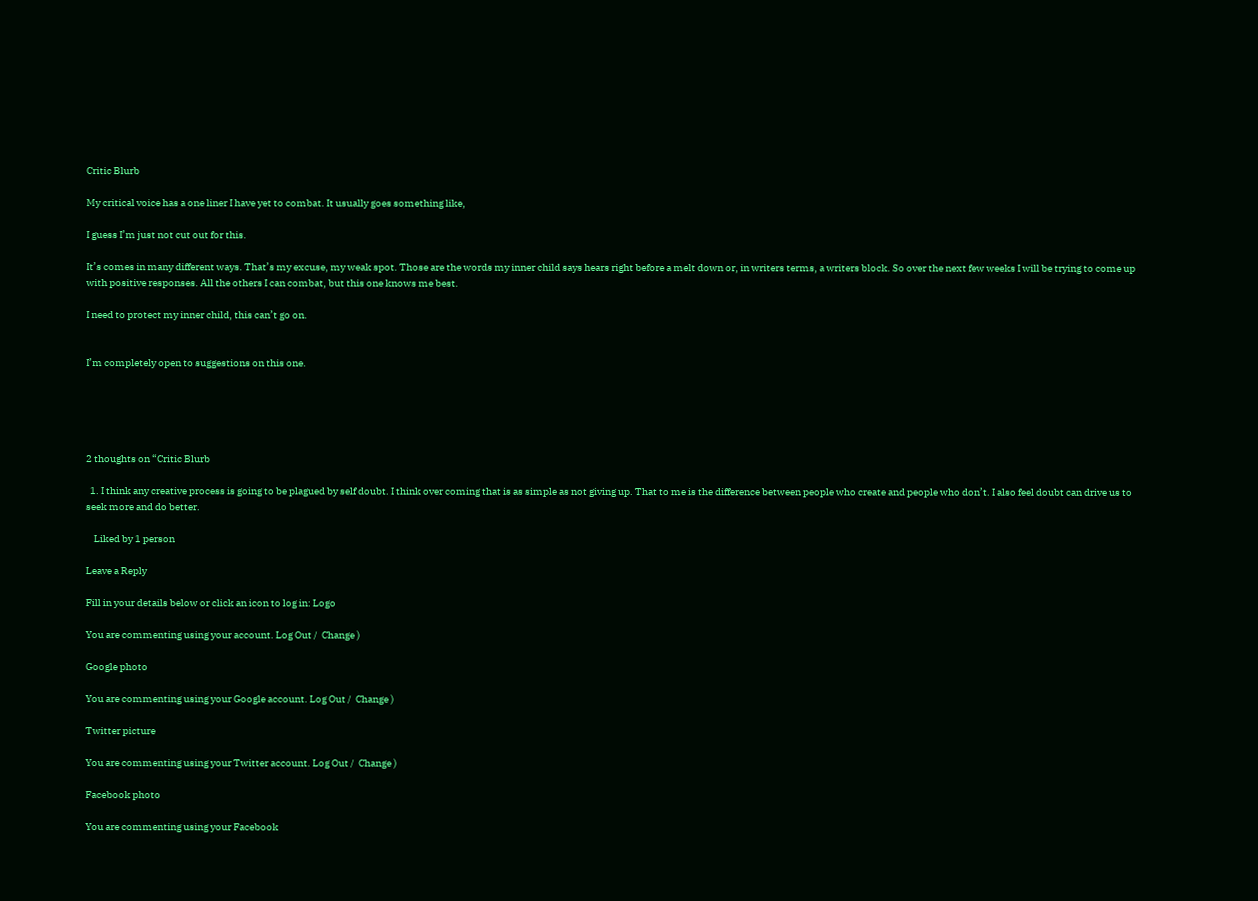Critic Blurb

My critical voice has a one liner I have yet to combat. It usually goes something like,

I guess I’m just not cut out for this.

It’s comes in many different ways. That’s my excuse, my weak spot. Those are the words my inner child says hears right before a melt down or, in writers terms, a writers block. So over the next few weeks I will be trying to come up with positive responses. All the others I can combat, but this one knows me best.

I need to protect my inner child, this can’t go on.


I’m completely open to suggestions on this one.





2 thoughts on “Critic Blurb

  1. I think any creative process is going to be plagued by self doubt. I think over coming that is as simple as not giving up. That to me is the difference between people who create and people who don’t. I also feel doubt can drive us to seek more and do better.

    Liked by 1 person

Leave a Reply

Fill in your details below or click an icon to log in: Logo

You are commenting using your account. Log Out /  Change )

Google photo

You are commenting using your Google account. Log Out /  Change )

Twitter picture

You are commenting using your Twitter account. Log Out /  Change )

Facebook photo

You are commenting using your Facebook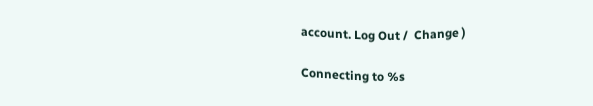account. Log Out /  Change )

Connecting to %s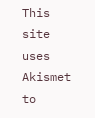This site uses Akismet to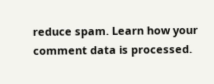reduce spam. Learn how your comment data is processed.